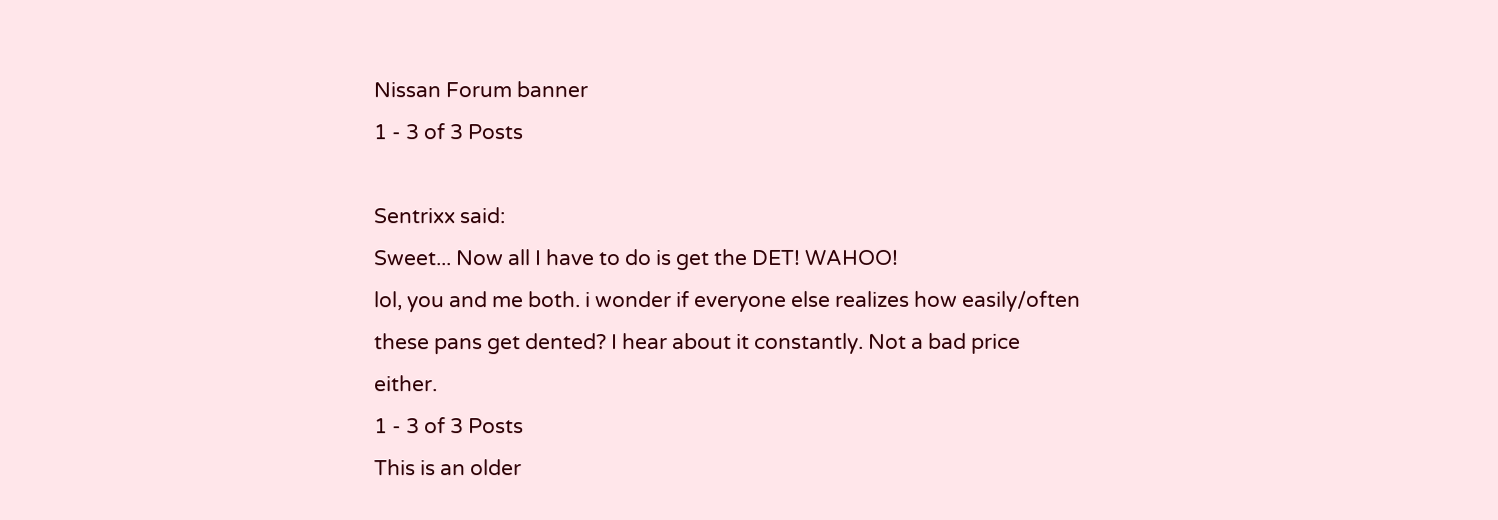Nissan Forum banner
1 - 3 of 3 Posts

Sentrixx said:
Sweet... Now all I have to do is get the DET! WAHOO!
lol, you and me both. i wonder if everyone else realizes how easily/often these pans get dented? I hear about it constantly. Not a bad price either.
1 - 3 of 3 Posts
This is an older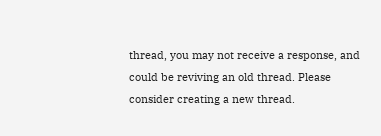thread, you may not receive a response, and could be reviving an old thread. Please consider creating a new thread.